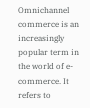Omnichannel commerce is an increasingly popular term in the world of e-commerce. It refers to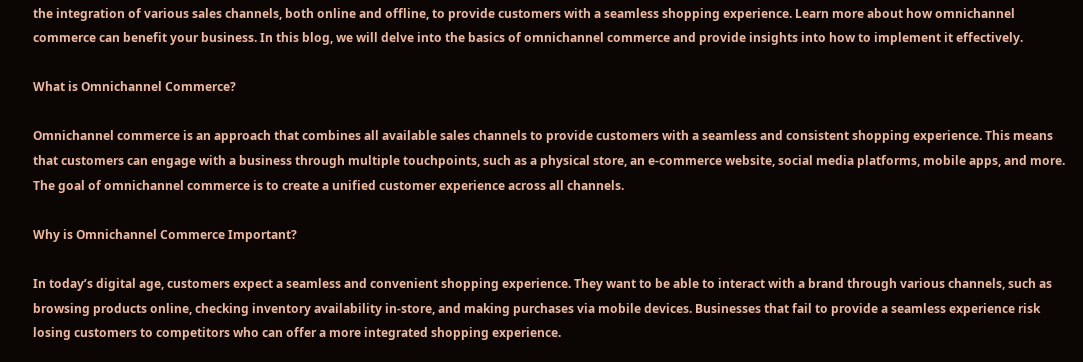the integration of various sales channels, both online and offline, to provide customers with a seamless shopping experience. Learn more about how omnichannel commerce can benefit your business. In this blog, we will delve into the basics of omnichannel commerce and provide insights into how to implement it effectively.

What is Omnichannel Commerce?

Omnichannel commerce is an approach that combines all available sales channels to provide customers with a seamless and consistent shopping experience. This means that customers can engage with a business through multiple touchpoints, such as a physical store, an e-commerce website, social media platforms, mobile apps, and more. The goal of omnichannel commerce is to create a unified customer experience across all channels.

Why is Omnichannel Commerce Important?

In today’s digital age, customers expect a seamless and convenient shopping experience. They want to be able to interact with a brand through various channels, such as browsing products online, checking inventory availability in-store, and making purchases via mobile devices. Businesses that fail to provide a seamless experience risk losing customers to competitors who can offer a more integrated shopping experience.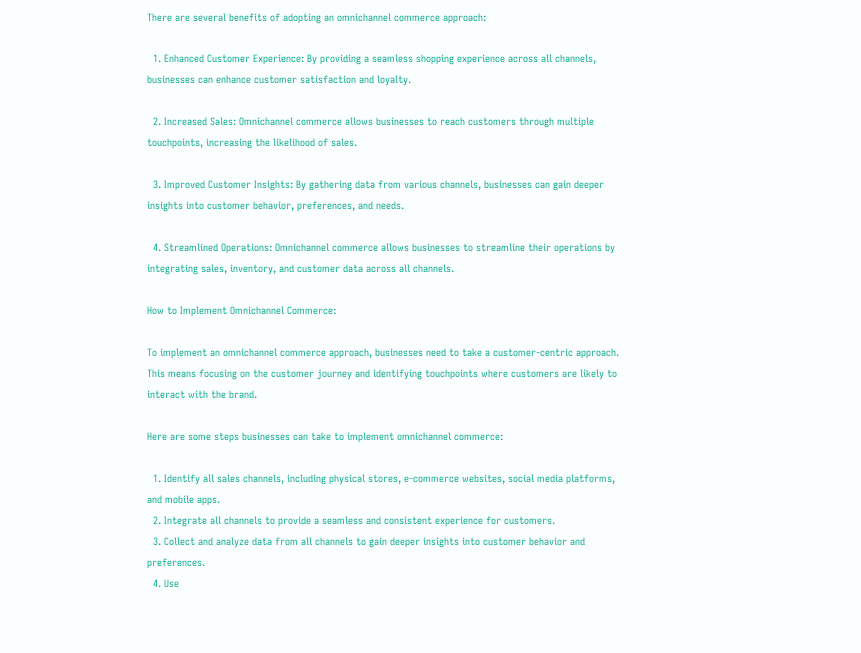There are several benefits of adopting an omnichannel commerce approach:

  1. Enhanced Customer Experience: By providing a seamless shopping experience across all channels, businesses can enhance customer satisfaction and loyalty.

  2. Increased Sales: Omnichannel commerce allows businesses to reach customers through multiple touchpoints, increasing the likelihood of sales.

  3. Improved Customer Insights: By gathering data from various channels, businesses can gain deeper insights into customer behavior, preferences, and needs.

  4. Streamlined Operations: Omnichannel commerce allows businesses to streamline their operations by integrating sales, inventory, and customer data across all channels.

How to Implement Omnichannel Commerce:

To implement an omnichannel commerce approach, businesses need to take a customer-centric approach. This means focusing on the customer journey and identifying touchpoints where customers are likely to interact with the brand.

Here are some steps businesses can take to implement omnichannel commerce:

  1. Identify all sales channels, including physical stores, e-commerce websites, social media platforms, and mobile apps.
  2. Integrate all channels to provide a seamless and consistent experience for customers.
  3. Collect and analyze data from all channels to gain deeper insights into customer behavior and preferences.
  4. Use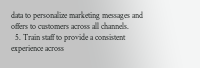data to personalize marketing messages and offers to customers across all channels.
  5. Train staff to provide a consistent experience across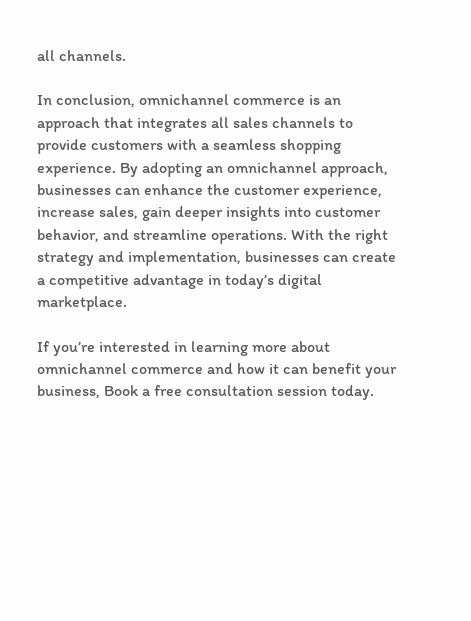all channels.

In conclusion, omnichannel commerce is an approach that integrates all sales channels to provide customers with a seamless shopping experience. By adopting an omnichannel approach, businesses can enhance the customer experience, increase sales, gain deeper insights into customer behavior, and streamline operations. With the right strategy and implementation, businesses can create a competitive advantage in today’s digital marketplace.

If you’re interested in learning more about omnichannel commerce and how it can benefit your business, Book a free consultation session today.